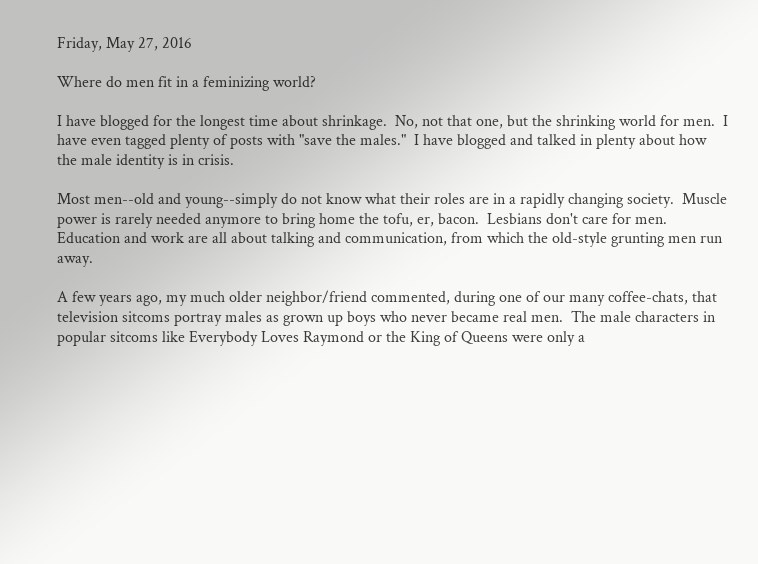Friday, May 27, 2016

Where do men fit in a feminizing world?

I have blogged for the longest time about shrinkage.  No, not that one, but the shrinking world for men.  I have even tagged plenty of posts with "save the males."  I have blogged and talked in plenty about how the male identity is in crisis.

Most men--old and young--simply do not know what their roles are in a rapidly changing society.  Muscle power is rarely needed anymore to bring home the tofu, er, bacon.  Lesbians don't care for men.  Education and work are all about talking and communication, from which the old-style grunting men run away.

A few years ago, my much older neighbor/friend commented, during one of our many coffee-chats, that television sitcoms portray males as grown up boys who never became real men.  The male characters in popular sitcoms like Everybody Loves Raymond or the King of Queens were only a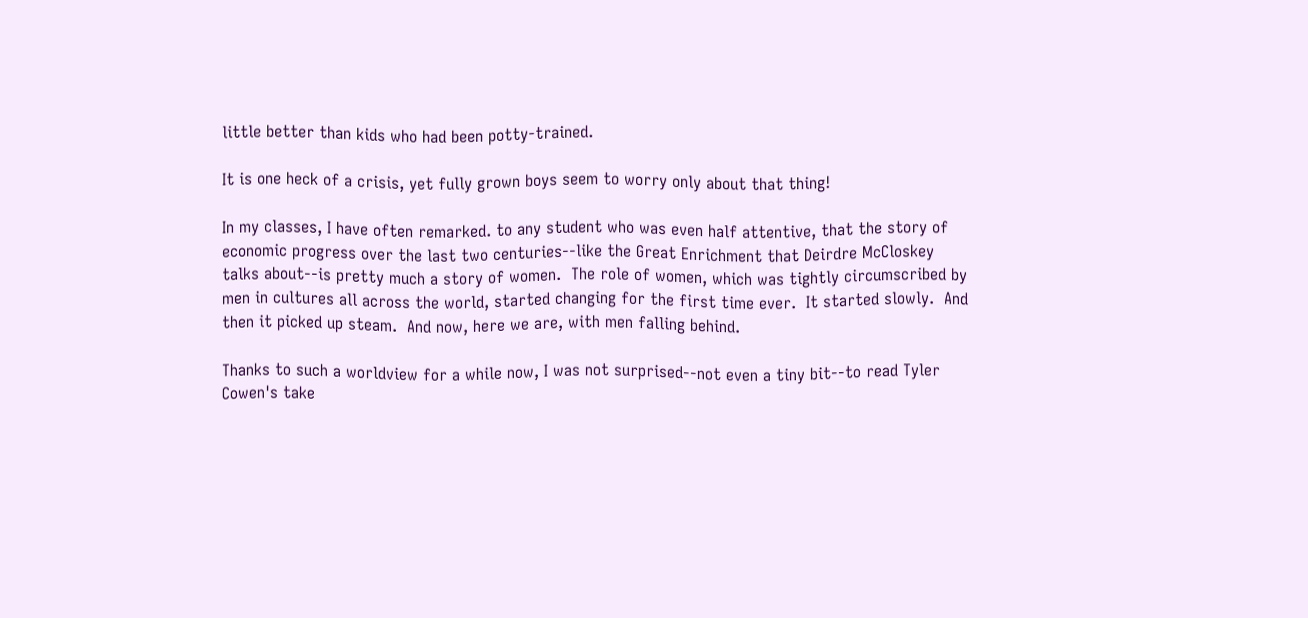little better than kids who had been potty-trained.

It is one heck of a crisis, yet fully grown boys seem to worry only about that thing!

In my classes, I have often remarked. to any student who was even half attentive, that the story of economic progress over the last two centuries--like the Great Enrichment that Deirdre McCloskey talks about--is pretty much a story of women.  The role of women, which was tightly circumscribed by men in cultures all across the world, started changing for the first time ever.  It started slowly.  And then it picked up steam.  And now, here we are, with men falling behind.

Thanks to such a worldview for a while now, I was not surprised--not even a tiny bit--to read Tyler Cowen's take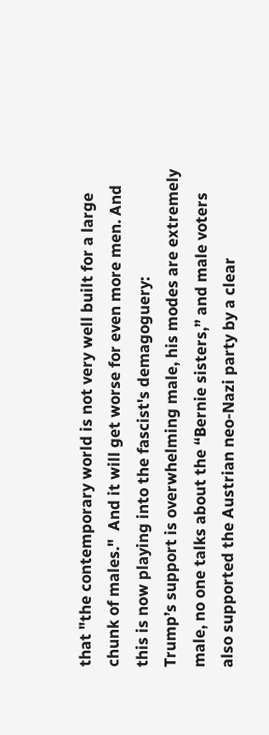that "the contemporary world is not very well built for a large chunk of males."  And it will get worse for even more men. And this is now playing into the fascist's demagoguery:
Trump’s support is overwhelming male, his modes are extremely male, no one talks about the “Bernie sisters,” and male voters also supported the Austrian neo-Nazi party by a clear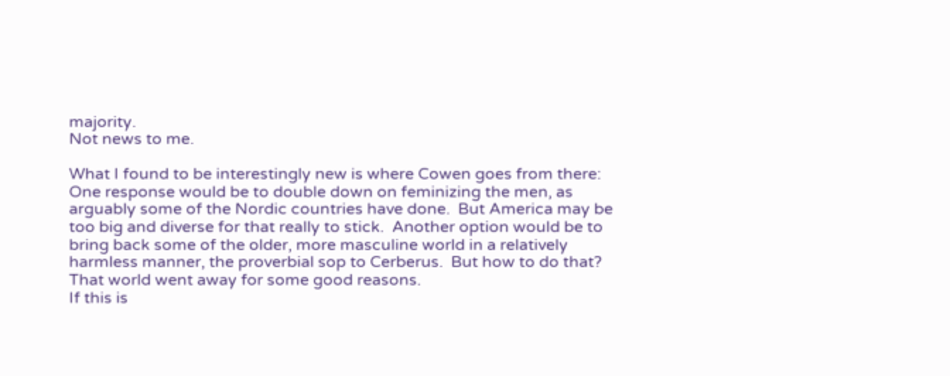majority.
Not news to me.

What I found to be interestingly new is where Cowen goes from there:
One response would be to double down on feminizing the men, as arguably some of the Nordic countries have done.  But America may be too big and diverse for that really to stick.  Another option would be to bring back some of the older, more masculine world in a relatively harmless manner, the proverbial sop to Cerberus.  But how to do that?  That world went away for some good reasons.
If this is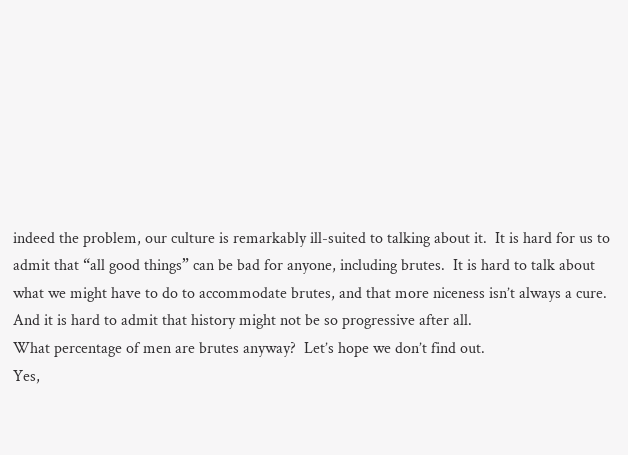indeed the problem, our culture is remarkably ill-suited to talking about it.  It is hard for us to admit that “all good things” can be bad for anyone, including brutes.  It is hard to talk about what we might have to do to accommodate brutes, and that more niceness isn’t always a cure.  And it is hard to admit that history might not be so progressive after all.
What percentage of men are brutes anyway?  Let’s hope we don’t find out.
Yes,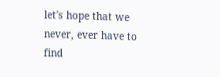let's hope that we never, ever have to find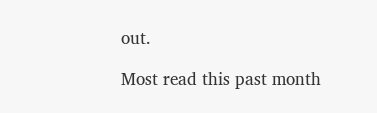out.

Most read this past month